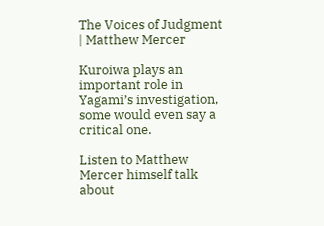The Voices of Judgment | Matthew Mercer

Kuroiwa plays an important role in Yagami’s investigation, some would even say a critical one.

Listen to Matthew Mercer himself talk about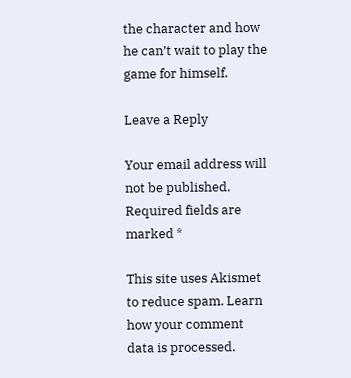the character and how he can’t wait to play the game for himself.

Leave a Reply

Your email address will not be published. Required fields are marked *

This site uses Akismet to reduce spam. Learn how your comment data is processed.